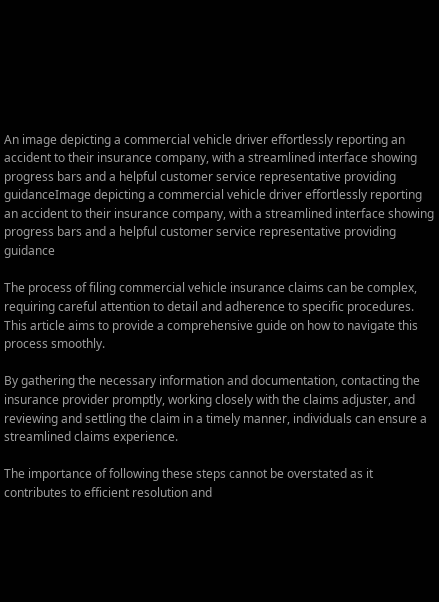An image depicting a commercial vehicle driver effortlessly reporting an accident to their insurance company, with a streamlined interface showing progress bars and a helpful customer service representative providing guidanceImage depicting a commercial vehicle driver effortlessly reporting an accident to their insurance company, with a streamlined interface showing progress bars and a helpful customer service representative providing guidance

The process of filing commercial vehicle insurance claims can be complex, requiring careful attention to detail and adherence to specific procedures. This article aims to provide a comprehensive guide on how to navigate this process smoothly.

By gathering the necessary information and documentation, contacting the insurance provider promptly, working closely with the claims adjuster, and reviewing and settling the claim in a timely manner, individuals can ensure a streamlined claims experience.

The importance of following these steps cannot be overstated as it contributes to efficient resolution and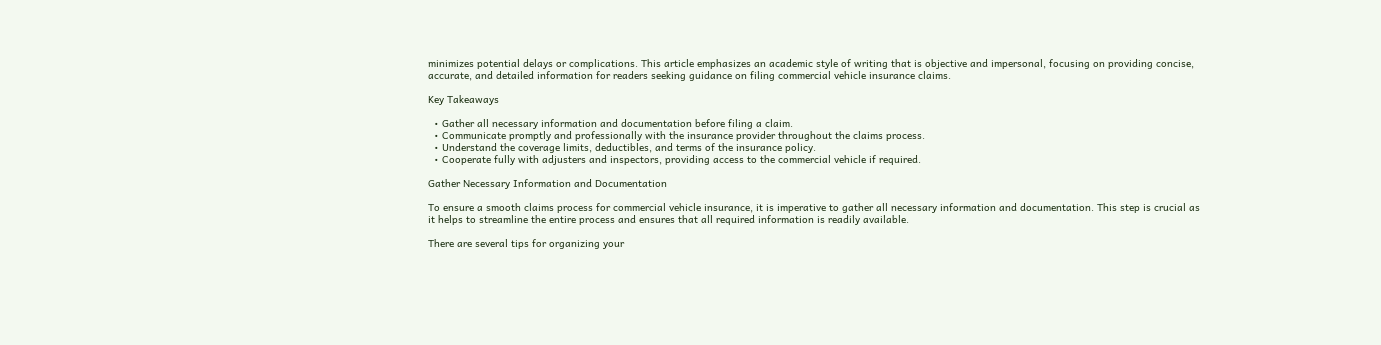minimizes potential delays or complications. This article emphasizes an academic style of writing that is objective and impersonal, focusing on providing concise, accurate, and detailed information for readers seeking guidance on filing commercial vehicle insurance claims.

Key Takeaways

  • Gather all necessary information and documentation before filing a claim.
  • Communicate promptly and professionally with the insurance provider throughout the claims process.
  • Understand the coverage limits, deductibles, and terms of the insurance policy.
  • Cooperate fully with adjusters and inspectors, providing access to the commercial vehicle if required.

Gather Necessary Information and Documentation

To ensure a smooth claims process for commercial vehicle insurance, it is imperative to gather all necessary information and documentation. This step is crucial as it helps to streamline the entire process and ensures that all required information is readily available.

There are several tips for organizing your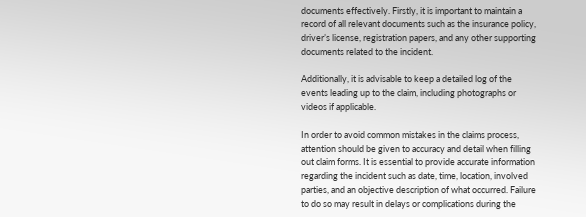documents effectively. Firstly, it is important to maintain a record of all relevant documents such as the insurance policy, driver’s license, registration papers, and any other supporting documents related to the incident.

Additionally, it is advisable to keep a detailed log of the events leading up to the claim, including photographs or videos if applicable.

In order to avoid common mistakes in the claims process, attention should be given to accuracy and detail when filling out claim forms. It is essential to provide accurate information regarding the incident such as date, time, location, involved parties, and an objective description of what occurred. Failure to do so may result in delays or complications during the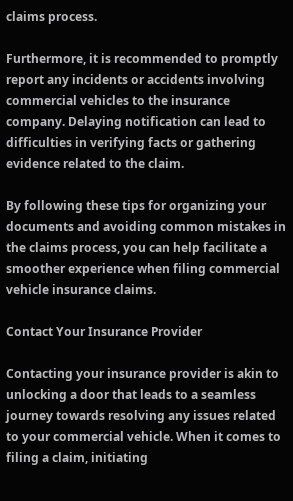claims process.

Furthermore, it is recommended to promptly report any incidents or accidents involving commercial vehicles to the insurance company. Delaying notification can lead to difficulties in verifying facts or gathering evidence related to the claim.

By following these tips for organizing your documents and avoiding common mistakes in the claims process, you can help facilitate a smoother experience when filing commercial vehicle insurance claims.

Contact Your Insurance Provider

Contacting your insurance provider is akin to unlocking a door that leads to a seamless journey towards resolving any issues related to your commercial vehicle. When it comes to filing a claim, initiating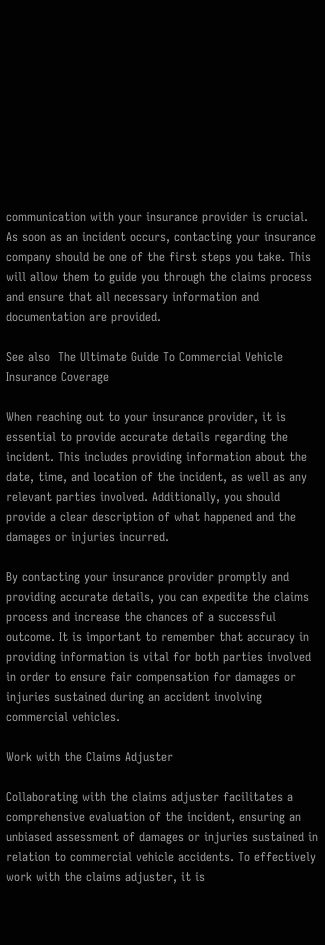communication with your insurance provider is crucial. As soon as an incident occurs, contacting your insurance company should be one of the first steps you take. This will allow them to guide you through the claims process and ensure that all necessary information and documentation are provided.

See also  The Ultimate Guide To Commercial Vehicle Insurance Coverage

When reaching out to your insurance provider, it is essential to provide accurate details regarding the incident. This includes providing information about the date, time, and location of the incident, as well as any relevant parties involved. Additionally, you should provide a clear description of what happened and the damages or injuries incurred.

By contacting your insurance provider promptly and providing accurate details, you can expedite the claims process and increase the chances of a successful outcome. It is important to remember that accuracy in providing information is vital for both parties involved in order to ensure fair compensation for damages or injuries sustained during an accident involving commercial vehicles.

Work with the Claims Adjuster

Collaborating with the claims adjuster facilitates a comprehensive evaluation of the incident, ensuring an unbiased assessment of damages or injuries sustained in relation to commercial vehicle accidents. To effectively work with the claims adjuster, it is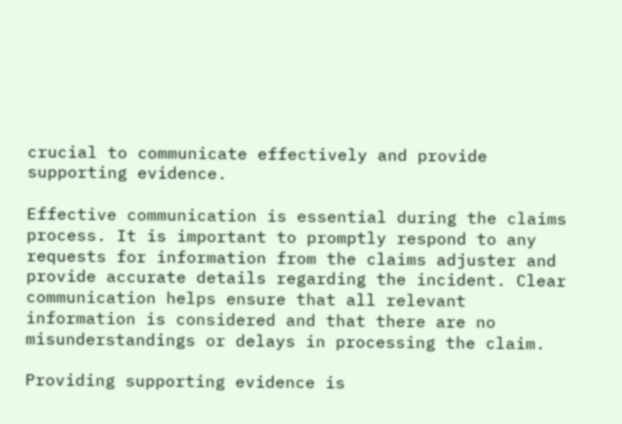crucial to communicate effectively and provide supporting evidence.

Effective communication is essential during the claims process. It is important to promptly respond to any requests for information from the claims adjuster and provide accurate details regarding the incident. Clear communication helps ensure that all relevant information is considered and that there are no misunderstandings or delays in processing the claim.

Providing supporting evidence is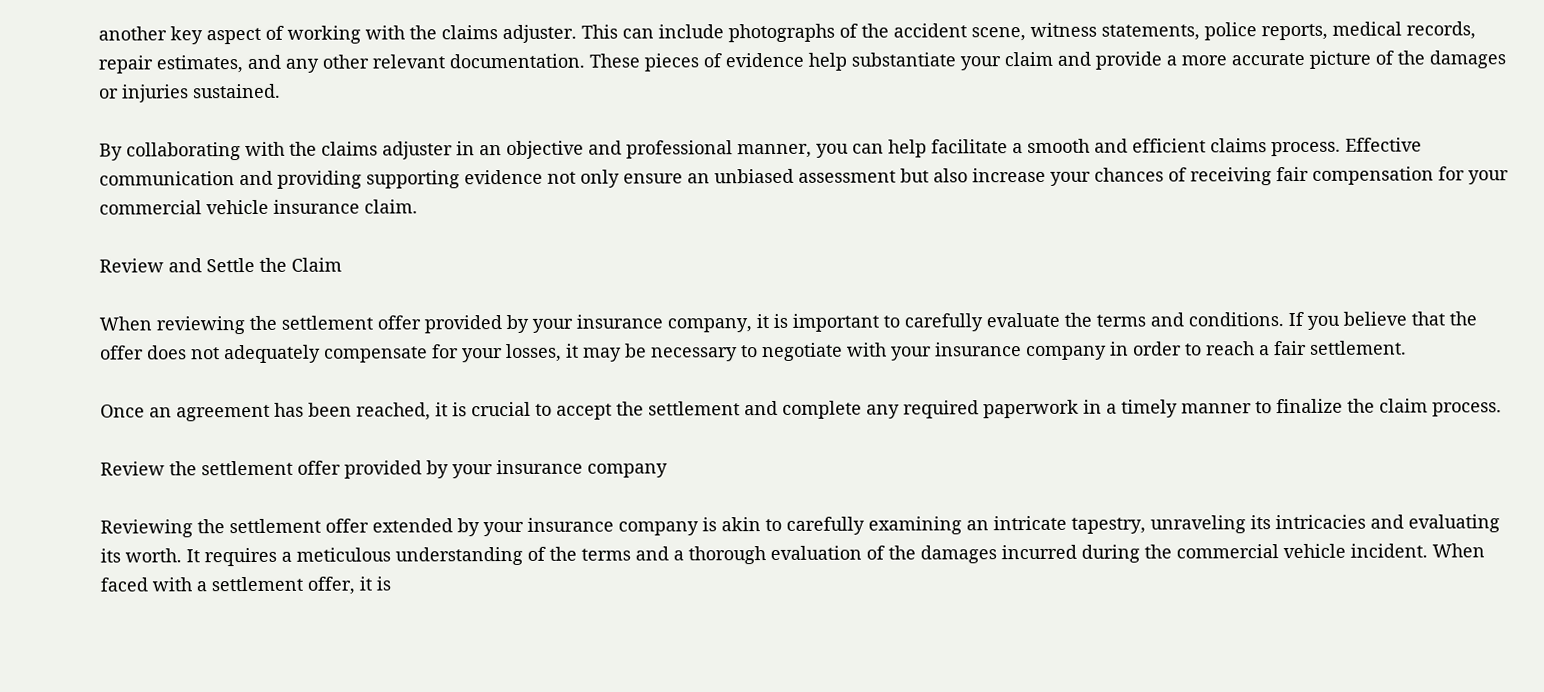another key aspect of working with the claims adjuster. This can include photographs of the accident scene, witness statements, police reports, medical records, repair estimates, and any other relevant documentation. These pieces of evidence help substantiate your claim and provide a more accurate picture of the damages or injuries sustained.

By collaborating with the claims adjuster in an objective and professional manner, you can help facilitate a smooth and efficient claims process. Effective communication and providing supporting evidence not only ensure an unbiased assessment but also increase your chances of receiving fair compensation for your commercial vehicle insurance claim.

Review and Settle the Claim

When reviewing the settlement offer provided by your insurance company, it is important to carefully evaluate the terms and conditions. If you believe that the offer does not adequately compensate for your losses, it may be necessary to negotiate with your insurance company in order to reach a fair settlement.

Once an agreement has been reached, it is crucial to accept the settlement and complete any required paperwork in a timely manner to finalize the claim process.

Review the settlement offer provided by your insurance company

Reviewing the settlement offer extended by your insurance company is akin to carefully examining an intricate tapestry, unraveling its intricacies and evaluating its worth. It requires a meticulous understanding of the terms and a thorough evaluation of the damages incurred during the commercial vehicle incident. When faced with a settlement offer, it is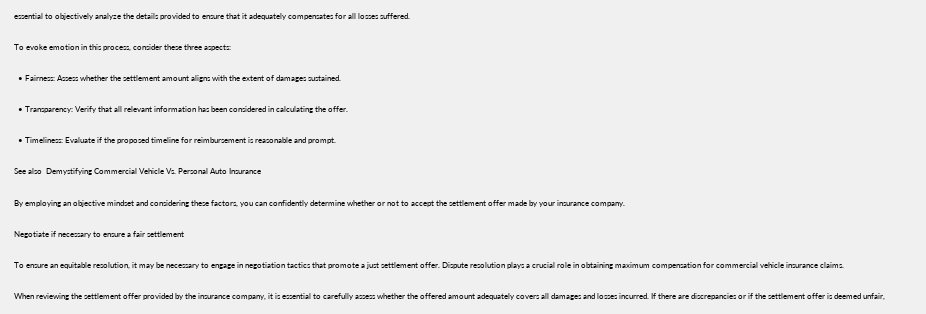essential to objectively analyze the details provided to ensure that it adequately compensates for all losses suffered.

To evoke emotion in this process, consider these three aspects:

  • Fairness: Assess whether the settlement amount aligns with the extent of damages sustained.

  • Transparency: Verify that all relevant information has been considered in calculating the offer.

  • Timeliness: Evaluate if the proposed timeline for reimbursement is reasonable and prompt.

See also  Demystifying Commercial Vehicle Vs. Personal Auto Insurance

By employing an objective mindset and considering these factors, you can confidently determine whether or not to accept the settlement offer made by your insurance company.

Negotiate if necessary to ensure a fair settlement

To ensure an equitable resolution, it may be necessary to engage in negotiation tactics that promote a just settlement offer. Dispute resolution plays a crucial role in obtaining maximum compensation for commercial vehicle insurance claims.

When reviewing the settlement offer provided by the insurance company, it is essential to carefully assess whether the offered amount adequately covers all damages and losses incurred. If there are discrepancies or if the settlement offer is deemed unfair,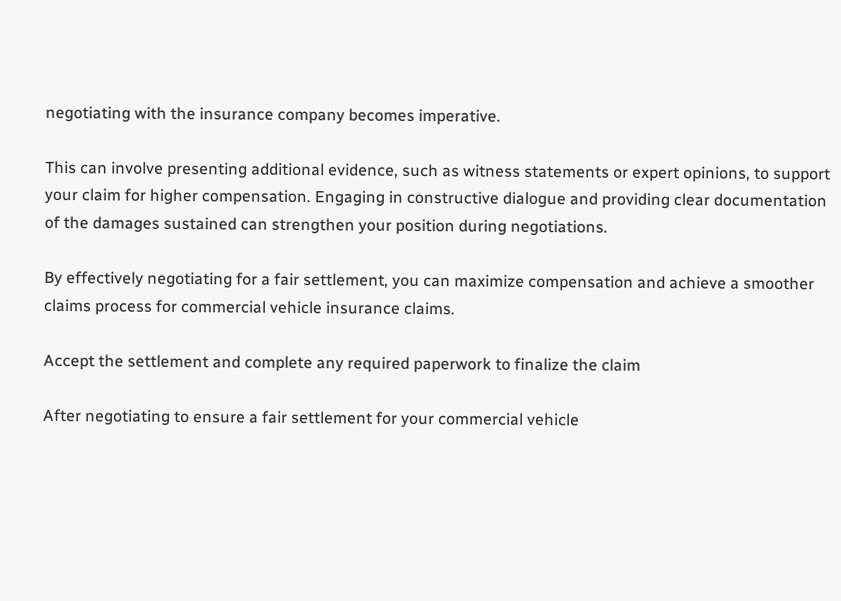negotiating with the insurance company becomes imperative.

This can involve presenting additional evidence, such as witness statements or expert opinions, to support your claim for higher compensation. Engaging in constructive dialogue and providing clear documentation of the damages sustained can strengthen your position during negotiations.

By effectively negotiating for a fair settlement, you can maximize compensation and achieve a smoother claims process for commercial vehicle insurance claims.

Accept the settlement and complete any required paperwork to finalize the claim

After negotiating to ensure a fair settlement for your commercial vehicle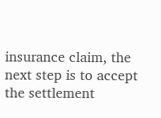insurance claim, the next step is to accept the settlement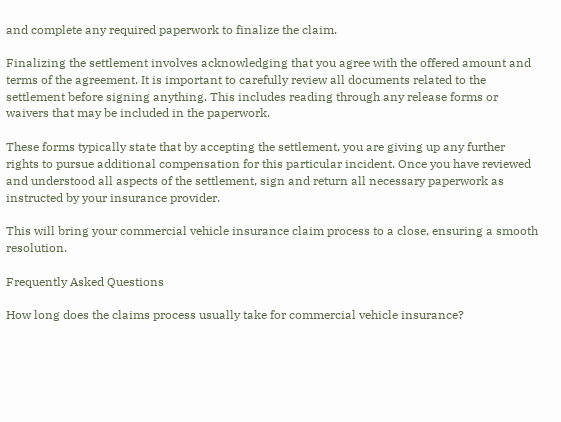and complete any required paperwork to finalize the claim.

Finalizing the settlement involves acknowledging that you agree with the offered amount and terms of the agreement. It is important to carefully review all documents related to the settlement before signing anything. This includes reading through any release forms or waivers that may be included in the paperwork.

These forms typically state that by accepting the settlement, you are giving up any further rights to pursue additional compensation for this particular incident. Once you have reviewed and understood all aspects of the settlement, sign and return all necessary paperwork as instructed by your insurance provider.

This will bring your commercial vehicle insurance claim process to a close, ensuring a smooth resolution.

Frequently Asked Questions

How long does the claims process usually take for commercial vehicle insurance?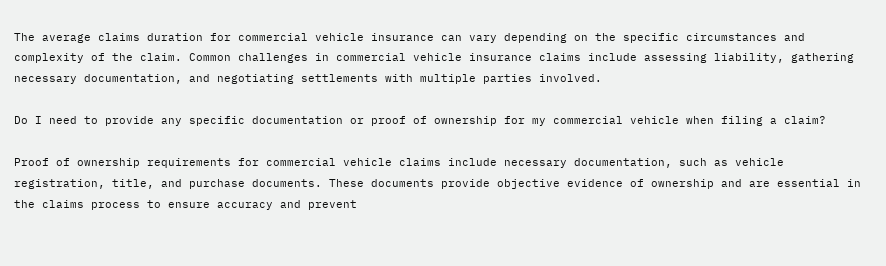The average claims duration for commercial vehicle insurance can vary depending on the specific circumstances and complexity of the claim. Common challenges in commercial vehicle insurance claims include assessing liability, gathering necessary documentation, and negotiating settlements with multiple parties involved.

Do I need to provide any specific documentation or proof of ownership for my commercial vehicle when filing a claim?

Proof of ownership requirements for commercial vehicle claims include necessary documentation, such as vehicle registration, title, and purchase documents. These documents provide objective evidence of ownership and are essential in the claims process to ensure accuracy and prevent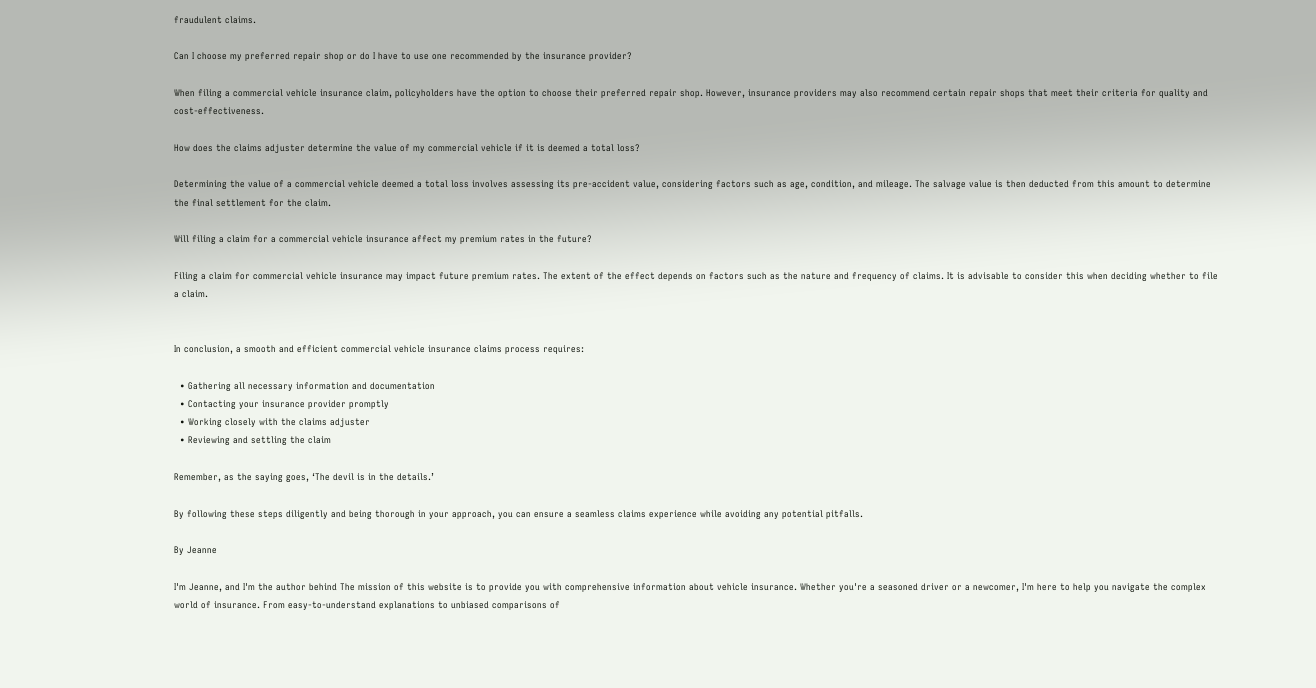fraudulent claims.

Can I choose my preferred repair shop or do I have to use one recommended by the insurance provider?

When filing a commercial vehicle insurance claim, policyholders have the option to choose their preferred repair shop. However, insurance providers may also recommend certain repair shops that meet their criteria for quality and cost-effectiveness.

How does the claims adjuster determine the value of my commercial vehicle if it is deemed a total loss?

Determining the value of a commercial vehicle deemed a total loss involves assessing its pre-accident value, considering factors such as age, condition, and mileage. The salvage value is then deducted from this amount to determine the final settlement for the claim.

Will filing a claim for a commercial vehicle insurance affect my premium rates in the future?

Filing a claim for commercial vehicle insurance may impact future premium rates. The extent of the effect depends on factors such as the nature and frequency of claims. It is advisable to consider this when deciding whether to file a claim.


In conclusion, a smooth and efficient commercial vehicle insurance claims process requires:

  • Gathering all necessary information and documentation
  • Contacting your insurance provider promptly
  • Working closely with the claims adjuster
  • Reviewing and settling the claim

Remember, as the saying goes, ‘The devil is in the details.’

By following these steps diligently and being thorough in your approach, you can ensure a seamless claims experience while avoiding any potential pitfalls.

By Jeanne

I'm Jeanne, and I'm the author behind The mission of this website is to provide you with comprehensive information about vehicle insurance. Whether you're a seasoned driver or a newcomer, I'm here to help you navigate the complex world of insurance. From easy-to-understand explanations to unbiased comparisons of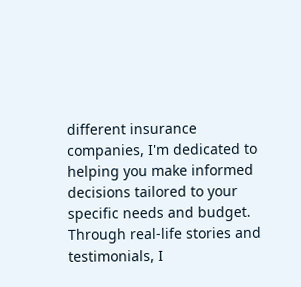different insurance companies, I'm dedicated to helping you make informed decisions tailored to your specific needs and budget. Through real-life stories and testimonials, I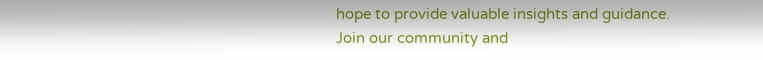hope to provide valuable insights and guidance. Join our community and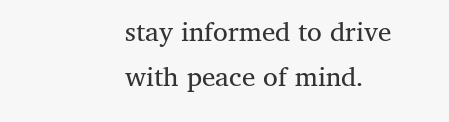stay informed to drive with peace of mind.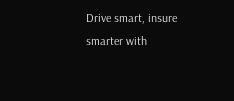Drive smart, insure smarter with